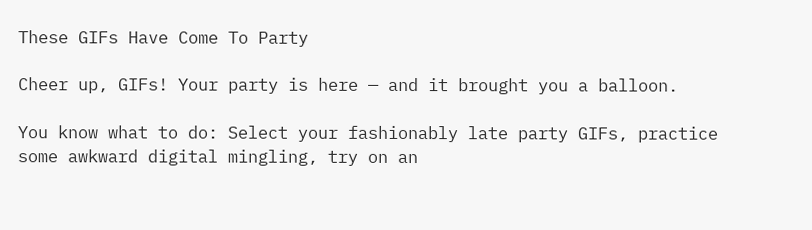These GIFs Have Come To Party

Cheer up, GIFs! Your party is here — and it brought you a balloon.

You know what to do: Select your fashionably late party GIFs, practice some awkward digital mingling, try on an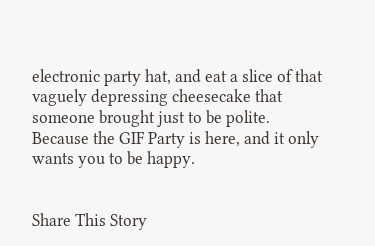electronic party hat, and eat a slice of that vaguely depressing cheesecake that someone brought just to be polite. Because the GIF Party is here, and it only wants you to be happy.


Share This Story